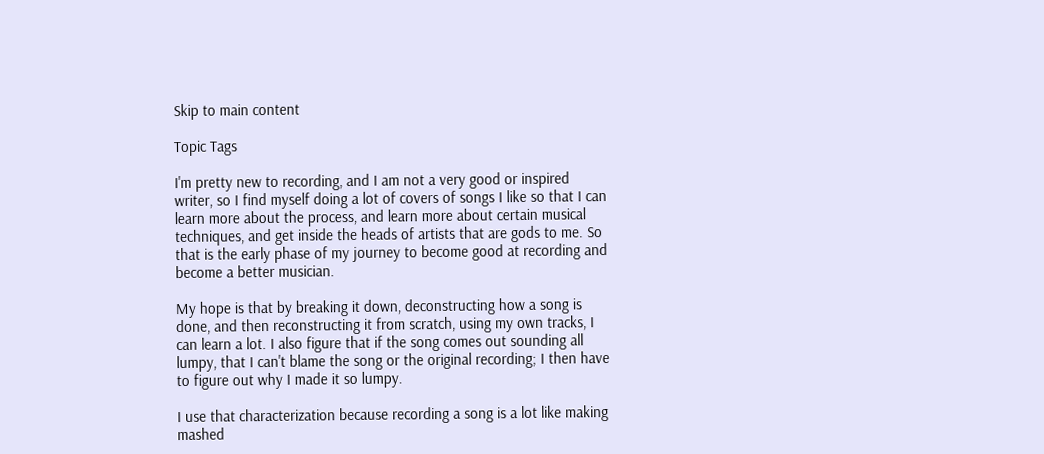Skip to main content

Topic Tags

I'm pretty new to recording, and I am not a very good or inspired writer, so I find myself doing a lot of covers of songs I like so that I can learn more about the process, and learn more about certain musical techniques, and get inside the heads of artists that are gods to me. So that is the early phase of my journey to become good at recording and become a better musician.

My hope is that by breaking it down, deconstructing how a song is done, and then reconstructing it from scratch, using my own tracks, I can learn a lot. I also figure that if the song comes out sounding all lumpy, that I can't blame the song or the original recording; I then have to figure out why I made it so lumpy.

I use that characterization because recording a song is a lot like making mashed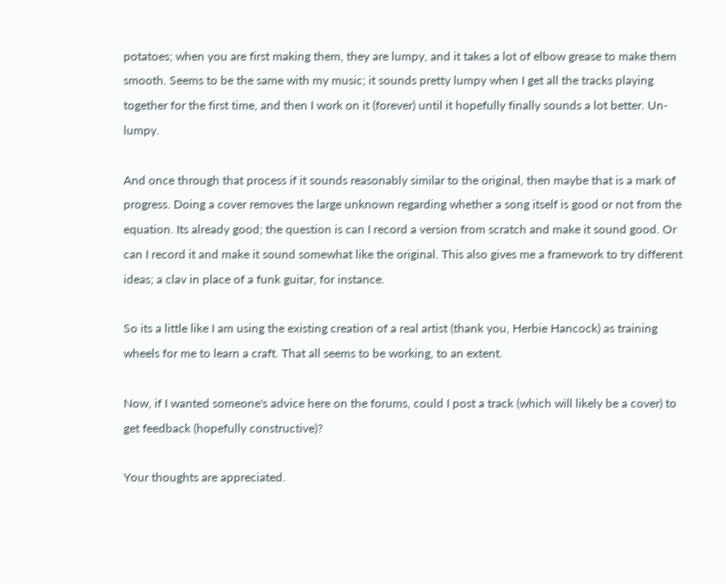potatoes; when you are first making them, they are lumpy, and it takes a lot of elbow grease to make them smooth. Seems to be the same with my music; it sounds pretty lumpy when I get all the tracks playing together for the first time, and then I work on it (forever) until it hopefully finally sounds a lot better. Un-lumpy.

And once through that process if it sounds reasonably similar to the original, then maybe that is a mark of progress. Doing a cover removes the large unknown regarding whether a song itself is good or not from the equation. Its already good; the question is can I record a version from scratch and make it sound good. Or can I record it and make it sound somewhat like the original. This also gives me a framework to try different ideas; a clav in place of a funk guitar, for instance.

So its a little like I am using the existing creation of a real artist (thank you, Herbie Hancock) as training wheels for me to learn a craft. That all seems to be working, to an extent.

Now, if I wanted someone's advice here on the forums, could I post a track (which will likely be a cover) to get feedback (hopefully constructive)?

Your thoughts are appreciated.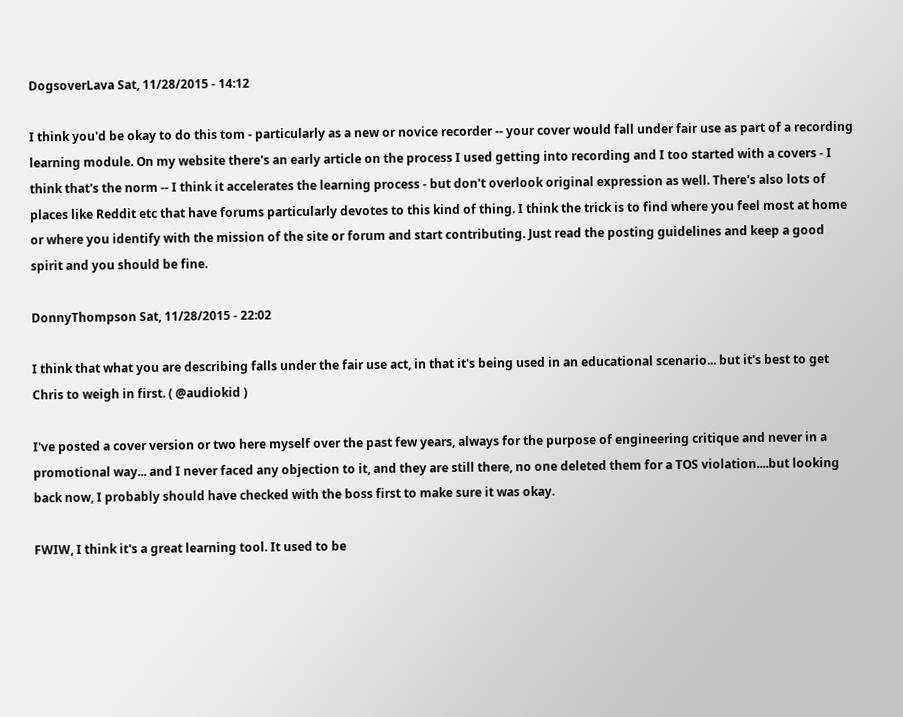DogsoverLava Sat, 11/28/2015 - 14:12

I think you'd be okay to do this tom - particularly as a new or novice recorder -- your cover would fall under fair use as part of a recording learning module. On my website there's an early article on the process I used getting into recording and I too started with a covers - I think that's the norm -- I think it accelerates the learning process - but don't overlook original expression as well. There's also lots of places like Reddit etc that have forums particularly devotes to this kind of thing. I think the trick is to find where you feel most at home or where you identify with the mission of the site or forum and start contributing. Just read the posting guidelines and keep a good spirit and you should be fine.

DonnyThompson Sat, 11/28/2015 - 22:02

I think that what you are describing falls under the fair use act, in that it's being used in an educational scenario... but it's best to get Chris to weigh in first. ( @audiokid )

I've posted a cover version or two here myself over the past few years, always for the purpose of engineering critique and never in a promotional way... and I never faced any objection to it, and they are still there, no one deleted them for a TOS violation....but looking back now, I probably should have checked with the boss first to make sure it was okay.

FWIW, I think it's a great learning tool. It used to be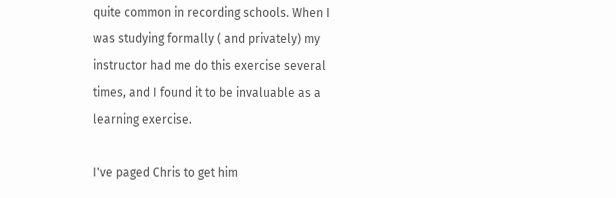quite common in recording schools. When I was studying formally ( and privately) my instructor had me do this exercise several times, and I found it to be invaluable as a learning exercise.

I've paged Chris to get him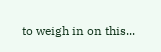to weigh in on this...